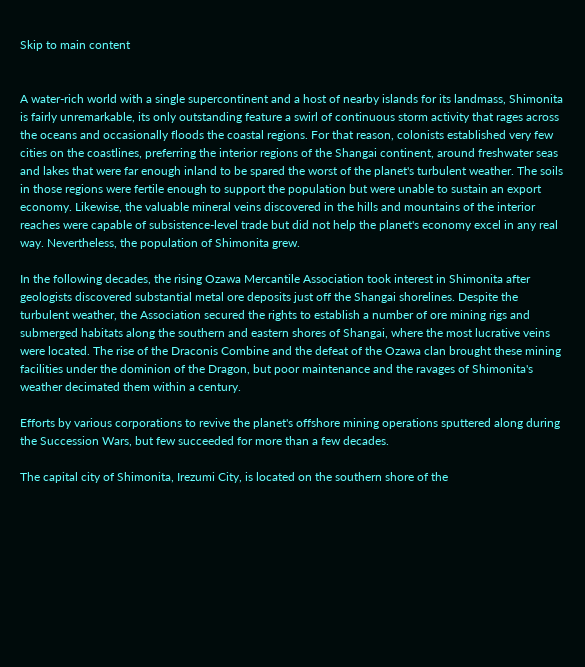Skip to main content


A water-rich world with a single supercontinent and a host of nearby islands for its landmass, Shimonita is fairly unremarkable, its only outstanding feature a swirl of continuous storm activity that rages across the oceans and occasionally floods the coastal regions. For that reason, colonists established very few cities on the coastlines, preferring the interior regions of the Shangai continent, around freshwater seas and lakes that were far enough inland to be spared the worst of the planet's turbulent weather. The soils in those regions were fertile enough to support the population but were unable to sustain an export economy. Likewise, the valuable mineral veins discovered in the hills and mountains of the interior reaches were capable of subsistence-level trade but did not help the planet's economy excel in any real way. Nevertheless, the population of Shimonita grew.

In the following decades, the rising Ozawa Mercantile Association took interest in Shimonita after geologists discovered substantial metal ore deposits just off the Shangai shorelines. Despite the turbulent weather, the Association secured the rights to establish a number of ore mining rigs and submerged habitats along the southern and eastern shores of Shangai, where the most lucrative veins were located. The rise of the Draconis Combine and the defeat of the Ozawa clan brought these mining facilities under the dominion of the Dragon, but poor maintenance and the ravages of Shimonita's weather decimated them within a century.

Efforts by various corporations to revive the planet's offshore mining operations sputtered along during the Succession Wars, but few succeeded for more than a few decades.

The capital city of Shimonita, Irezumi City, is located on the southern shore of the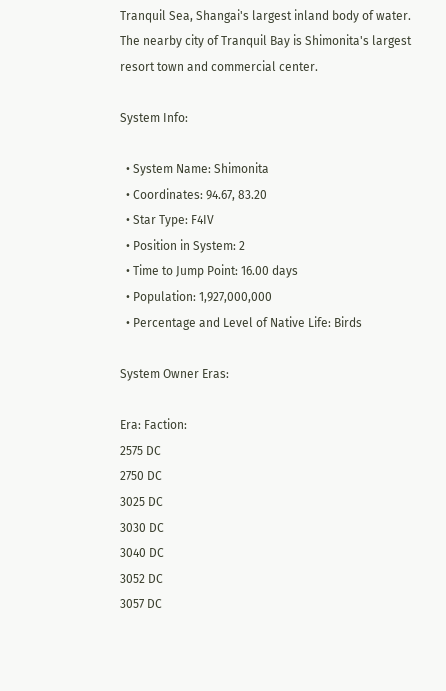Tranquil Sea, Shangai's largest inland body of water. The nearby city of Tranquil Bay is Shimonita's largest resort town and commercial center.

System Info:

  • System Name: Shimonita
  • Coordinates: 94.67, 83.20
  • Star Type: F4IV
  • Position in System: 2
  • Time to Jump Point: 16.00 days
  • Population: 1,927,000,000
  • Percentage and Level of Native Life: Birds

System Owner Eras:

Era: Faction:
2575 DC
2750 DC
3025 DC
3030 DC
3040 DC
3052 DC
3057 DC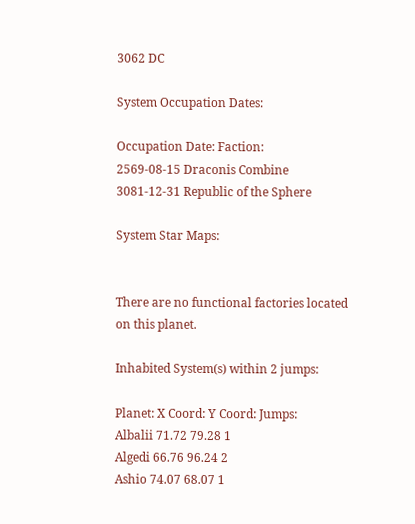3062 DC

System Occupation Dates:

Occupation Date: Faction:
2569-08-15 Draconis Combine
3081-12-31 Republic of the Sphere

System Star Maps:


There are no functional factories located on this planet.

Inhabited System(s) within 2 jumps:

Planet: X Coord: Y Coord: Jumps:
Albalii 71.72 79.28 1
Algedi 66.76 96.24 2
Ashio 74.07 68.07 1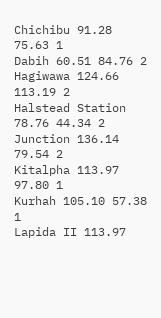Chichibu 91.28 75.63 1
Dabih 60.51 84.76 2
Hagiwawa 124.66 113.19 2
Halstead Station 78.76 44.34 2
Junction 136.14 79.54 2
Kitalpha 113.97 97.80 1
Kurhah 105.10 57.38 1
Lapida II 113.97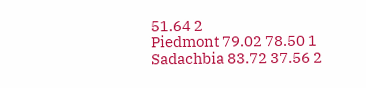51.64 2
Piedmont 79.02 78.50 1
Sadachbia 83.72 37.56 2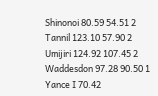Shinonoi 80.59 54.51 2
Tannil 123.10 57.90 2
Umijiri 124.92 107.45 2
Waddesdon 97.28 90.50 1
Yance I 70.42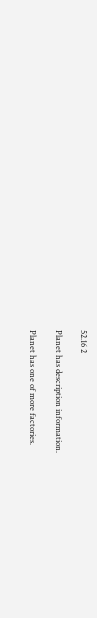52.16 2

Planet has description information.

Planet has one of more factories.